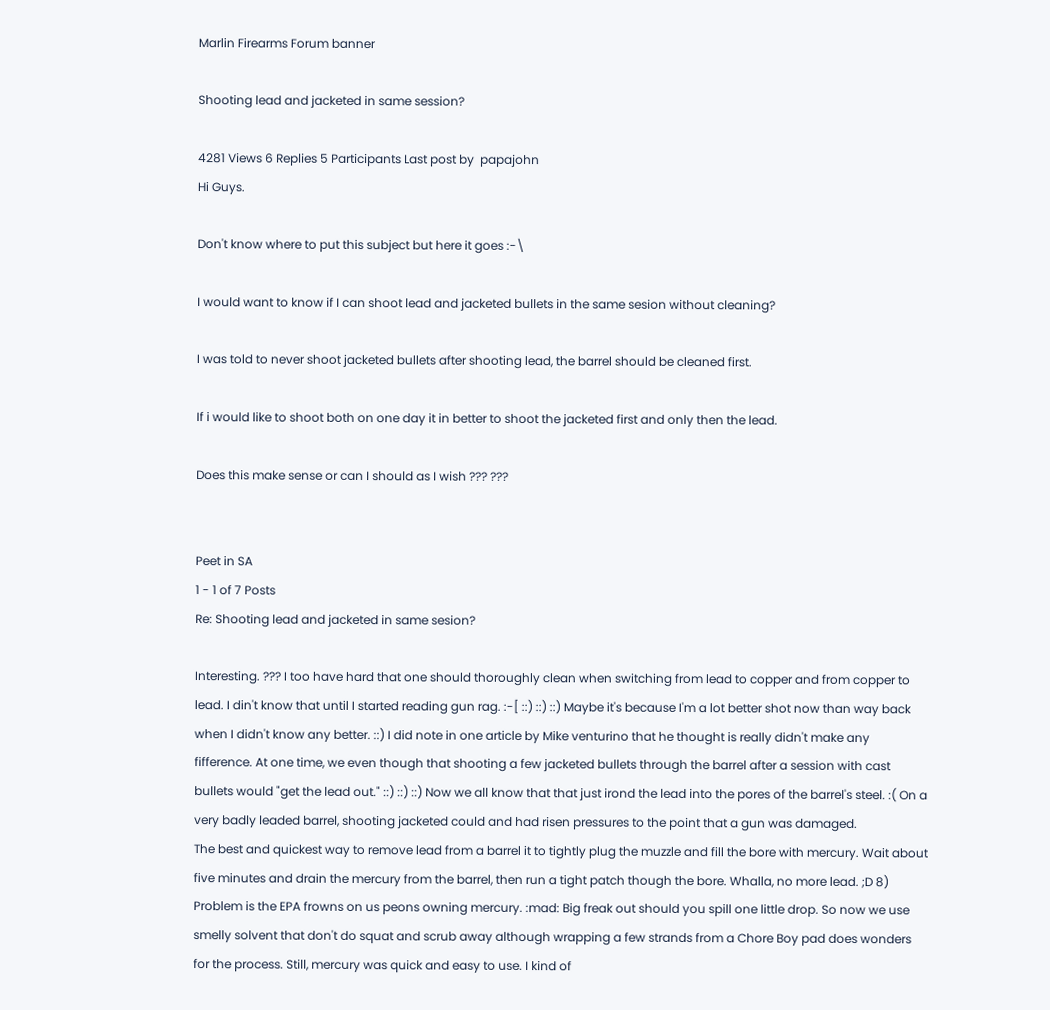Marlin Firearms Forum banner

Shooting lead and jacketed in same session?

4281 Views 6 Replies 5 Participants Last post by  papajohn
Hi Guys.

Don't know where to put this subject but here it goes :-\

I would want to know if I can shoot lead and jacketed bullets in the same sesion without cleaning?

I was told to never shoot jacketed bullets after shooting lead, the barrel should be cleaned first.

If i would like to shoot both on one day it in better to shoot the jacketed first and only then the lead.

Does this make sense or can I should as I wish ??? ???


Peet in SA
1 - 1 of 7 Posts
Re: Shooting lead and jacketed in same sesion?

Interesting. ??? I too have hard that one should thoroughly clean when switching from lead to copper and from copper to lead. I din't know that until I started reading gun rag. :-[ ::) ::) ::) Maybe it's because I'm a lot better shot now than way back when I didn't know any better. ::) I did note in one article by Mike venturino that he thought is really didn't make any fifference. At one time, we even though that shooting a few jacketed bullets through the barrel after a session with cast bullets would "get the lead out." ::) ::) ::) Now we all know that that just irond the lead into the pores of the barrel's steel. :( On a very badly leaded barrel, shooting jacketed could and had risen pressures to the point that a gun was damaged.
The best and quickest way to remove lead from a barrel it to tightly plug the muzzle and fill the bore with mercury. Wait about five minutes and drain the mercury from the barrel, then run a tight patch though the bore. Whalla, no more lead. ;D 8) Problem is the EPA frowns on us peons owning mercury. :mad: Big freak out should you spill one little drop. So now we use smelly solvent that don't do squat and scrub away although wrapping a few strands from a Chore Boy pad does wonders for the process. Still, mercury was quick and easy to use. I kind of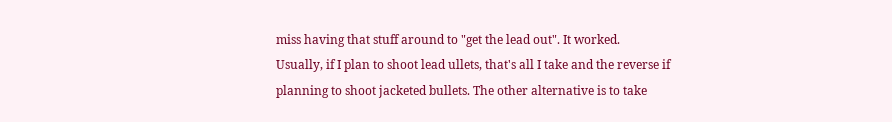miss having that stuff around to "get the lead out". It worked.
Usually, if I plan to shoot lead ullets, that's all I take and the reverse if planning to shoot jacketed bullets. The other alternative is to take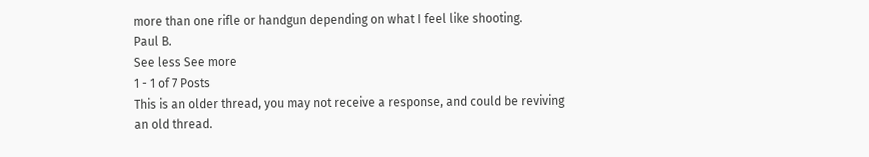more than one rifle or handgun depending on what I feel like shooting.
Paul B.
See less See more
1 - 1 of 7 Posts
This is an older thread, you may not receive a response, and could be reviving an old thread.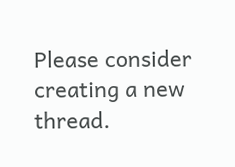Please consider creating a new thread.